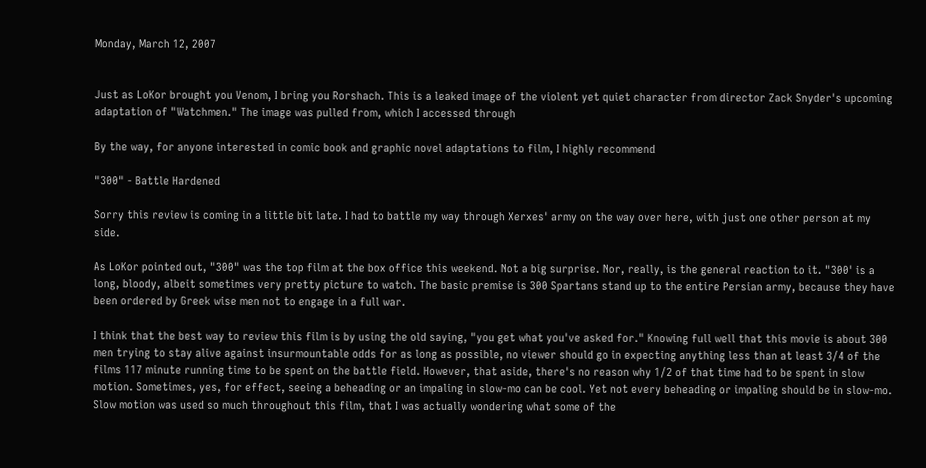Monday, March 12, 2007


Just as LoKor brought you Venom, I bring you Rorshach. This is a leaked image of the violent yet quiet character from director Zack Snyder's upcoming adaptation of "Watchmen." The image was pulled from, which I accessed through

By the way, for anyone interested in comic book and graphic novel adaptations to film, I highly recommend

"300" - Battle Hardened

Sorry this review is coming in a little bit late. I had to battle my way through Xerxes' army on the way over here, with just one other person at my side.

As LoKor pointed out, "300" was the top film at the box office this weekend. Not a big surprise. Nor, really, is the general reaction to it. "300' is a long, bloody, albeit sometimes very pretty picture to watch. The basic premise is 300 Spartans stand up to the entire Persian army, because they have been ordered by Greek wise men not to engage in a full war.

I think that the best way to review this film is by using the old saying, "you get what you've asked for." Knowing full well that this movie is about 300 men trying to stay alive against insurmountable odds for as long as possible, no viewer should go in expecting anything less than at least 3/4 of the films 117 minute running time to be spent on the battle field. However, that aside, there's no reason why 1/2 of that time had to be spent in slow motion. Sometimes, yes, for effect, seeing a beheading or an impaling in slow-mo can be cool. Yet not every beheading or impaling should be in slow-mo. Slow motion was used so much throughout this film, that I was actually wondering what some of the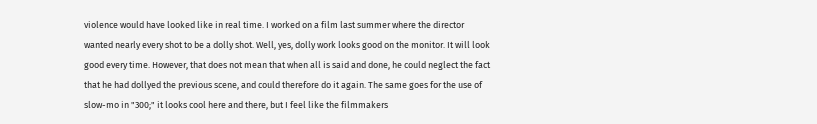violence would have looked like in real time. I worked on a film last summer where the director wanted nearly every shot to be a dolly shot. Well, yes, dolly work looks good on the monitor. It will look good every time. However, that does not mean that when all is said and done, he could neglect the fact that he had dollyed the previous scene, and could therefore do it again. The same goes for the use of slow-mo in "300;" it looks cool here and there, but I feel like the filmmakers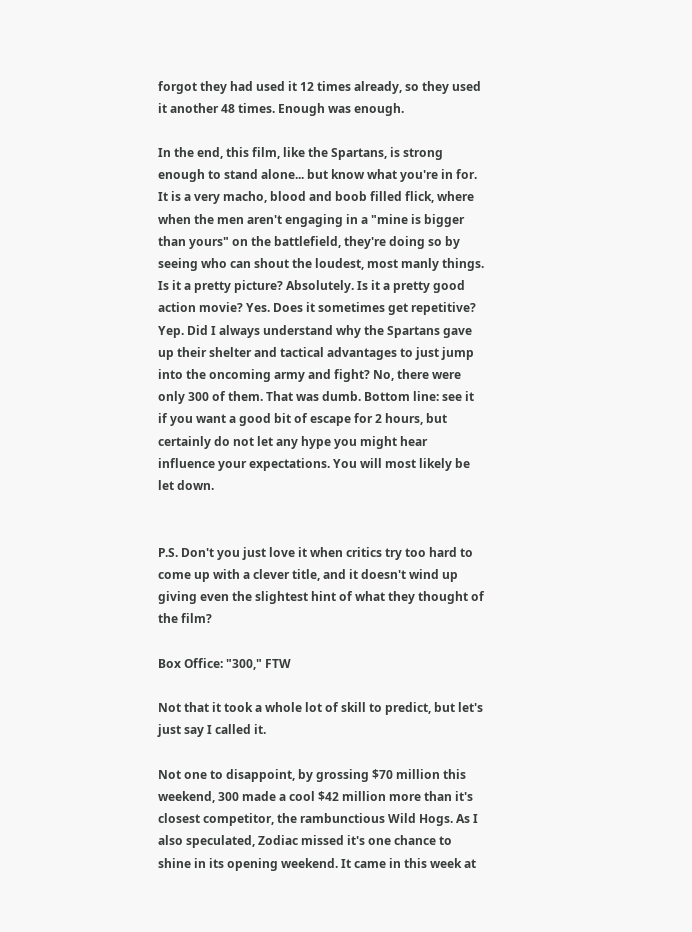forgot they had used it 12 times already, so they used it another 48 times. Enough was enough.

In the end, this film, like the Spartans, is strong enough to stand alone... but know what you're in for. It is a very macho, blood and boob filled flick, where when the men aren't engaging in a "mine is bigger than yours" on the battlefield, they're doing so by seeing who can shout the loudest, most manly things. Is it a pretty picture? Absolutely. Is it a pretty good action movie? Yes. Does it sometimes get repetitive? Yep. Did I always understand why the Spartans gave up their shelter and tactical advantages to just jump into the oncoming army and fight? No, there were only 300 of them. That was dumb. Bottom line: see it if you want a good bit of escape for 2 hours, but certainly do not let any hype you might hear influence your expectations. You will most likely be let down.


P.S. Don't you just love it when critics try too hard to come up with a clever title, and it doesn't wind up giving even the slightest hint of what they thought of the film?

Box Office: "300," FTW

Not that it took a whole lot of skill to predict, but let's just say I called it.

Not one to disappoint, by grossing $70 million this weekend, 300 made a cool $42 million more than it's closest competitor, the rambunctious Wild Hogs. As I also speculated, Zodiac missed it's one chance to shine in its opening weekend. It came in this week at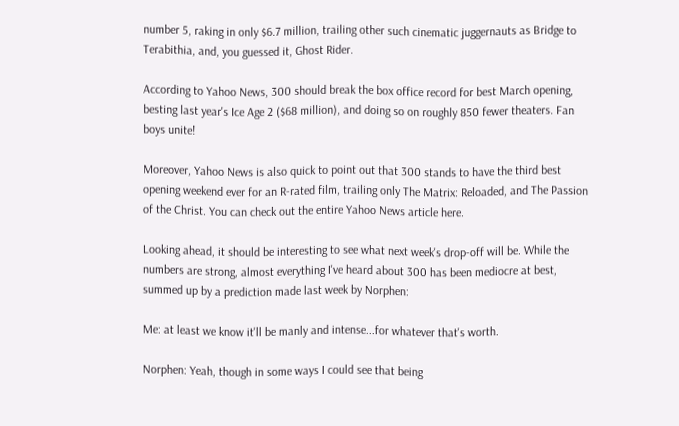number 5, raking in only $6.7 million, trailing other such cinematic juggernauts as Bridge to Terabithia, and, you guessed it, Ghost Rider.

According to Yahoo News, 300 should break the box office record for best March opening, besting last year's Ice Age 2 ($68 million), and doing so on roughly 850 fewer theaters. Fan boys unite!

Moreover, Yahoo News is also quick to point out that 300 stands to have the third best opening weekend ever for an R-rated film, trailing only The Matrix: Reloaded, and The Passion of the Christ. You can check out the entire Yahoo News article here.

Looking ahead, it should be interesting to see what next week's drop-off will be. While the numbers are strong, almost everything I've heard about 300 has been mediocre at best, summed up by a prediction made last week by Norphen:

Me: at least we know it'll be manly and intense...for whatever that's worth.

Norphen: Yeah, though in some ways I could see that being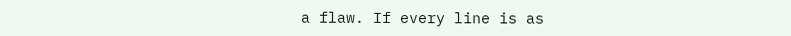a flaw. If every line is as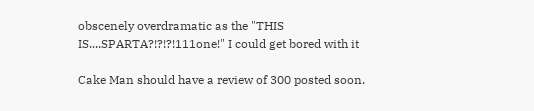obscenely overdramatic as the "THIS IS....SPARTA?!?!?!111one!" I could get bored with it

Cake Man should have a review of 300 posted soon.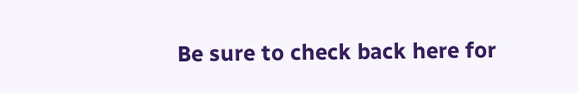Be sure to check back here for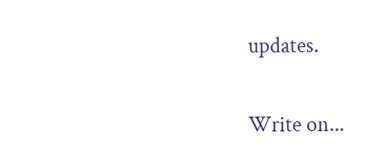updates.

Write on...